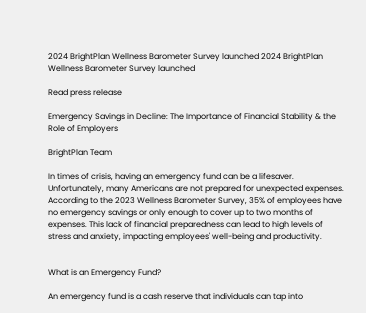2024 BrightPlan Wellness Barometer Survey launched 2024 BrightPlan Wellness Barometer Survey launched

Read press release

Emergency Savings in Decline: The Importance of Financial Stability & the Role of Employers

BrightPlan Team

In times of crisis, having an emergency fund can be a lifesaver. Unfortunately, many Americans are not prepared for unexpected expenses. According to the 2023 Wellness Barometer Survey, 35% of employees have no emergency savings or only enough to cover up to two months of expenses. This lack of financial preparedness can lead to high levels of stress and anxiety, impacting employees' well-being and productivity.


What is an Emergency Fund?

An emergency fund is a cash reserve that individuals can tap into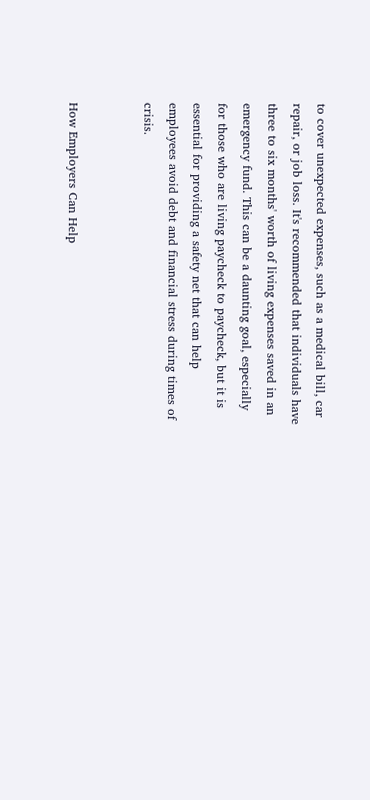to cover unexpected expenses, such as a medical bill, car repair, or job loss. It's recommended that individuals have three to six months' worth of living expenses saved in an emergency fund. This can be a daunting goal, especially for those who are living paycheck to paycheck, but it is essential for providing a safety net that can help employees avoid debt and financial stress during times of crisis.


How Employers Can Help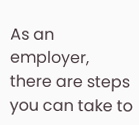As an employer, there are steps you can take to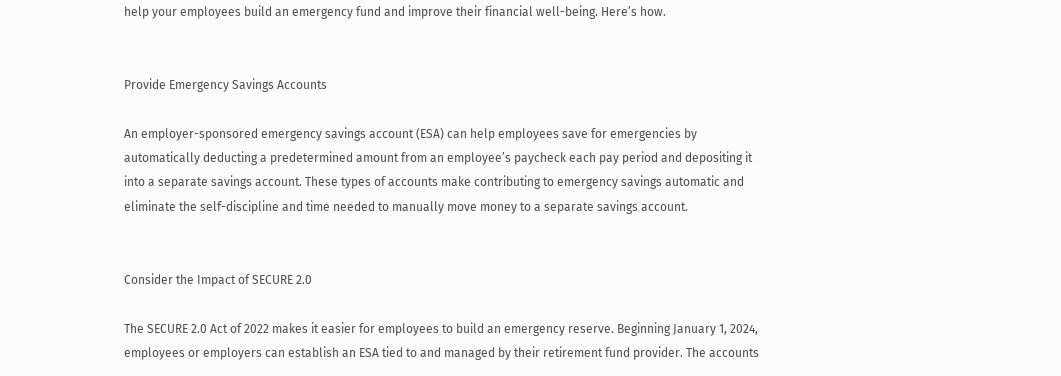help your employees build an emergency fund and improve their financial well-being. Here’s how.


Provide Emergency Savings Accounts

An employer-sponsored emergency savings account (ESA) can help employees save for emergencies by automatically deducting a predetermined amount from an employee’s paycheck each pay period and depositing it into a separate savings account. These types of accounts make contributing to emergency savings automatic and eliminate the self-discipline and time needed to manually move money to a separate savings account.


Consider the Impact of SECURE 2.0

The SECURE 2.0 Act of 2022 makes it easier for employees to build an emergency reserve. Beginning January 1, 2024, employees or employers can establish an ESA tied to and managed by their retirement fund provider. The accounts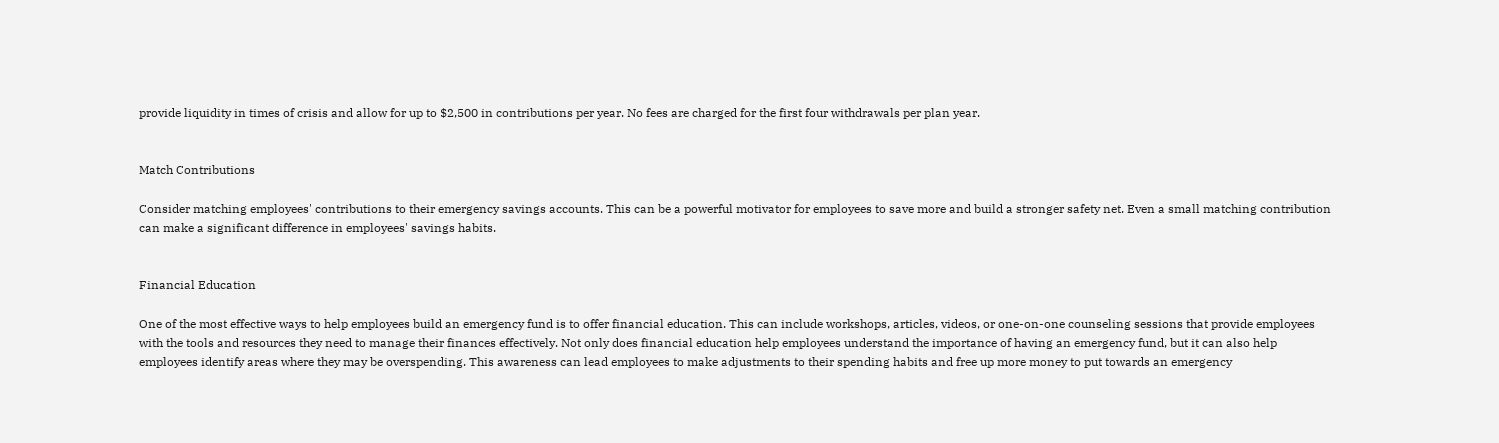provide liquidity in times of crisis and allow for up to $2,500 in contributions per year. No fees are charged for the first four withdrawals per plan year.


Match Contributions

Consider matching employees' contributions to their emergency savings accounts. This can be a powerful motivator for employees to save more and build a stronger safety net. Even a small matching contribution can make a significant difference in employees' savings habits.


Financial Education

One of the most effective ways to help employees build an emergency fund is to offer financial education. This can include workshops, articles, videos, or one-on-one counseling sessions that provide employees with the tools and resources they need to manage their finances effectively. Not only does financial education help employees understand the importance of having an emergency fund, but it can also help employees identify areas where they may be overspending. This awareness can lead employees to make adjustments to their spending habits and free up more money to put towards an emergency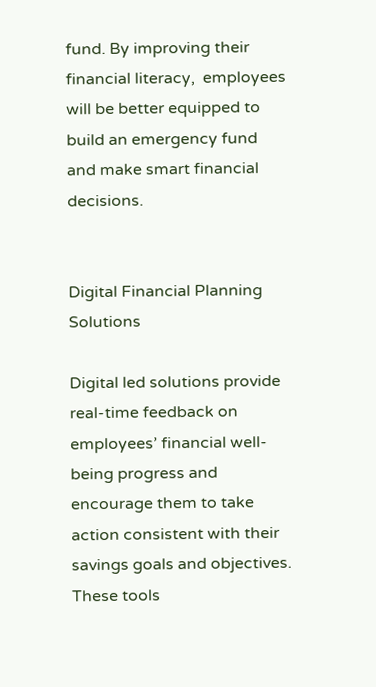fund. By improving their financial literacy,  employees will be better equipped to build an emergency fund and make smart financial decisions.


Digital Financial Planning Solutions

Digital led solutions provide real-time feedback on employees’ financial well-being progress and encourage them to take action consistent with their savings goals and objectives. These tools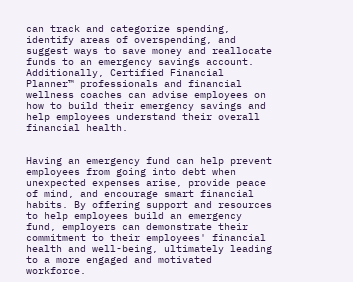can track and categorize spending, identify areas of overspending, and suggest ways to save money and reallocate funds to an emergency savings account. Additionally, Certified Financial Planner™ professionals and financial wellness coaches can advise employees on how to build their emergency savings and help employees understand their overall financial health.


Having an emergency fund can help prevent employees from going into debt when unexpected expenses arise, provide peace of mind, and encourage smart financial habits. By offering support and resources to help employees build an emergency fund, employers can demonstrate their commitment to their employees' financial health and well-being, ultimately leading to a more engaged and motivated workforce.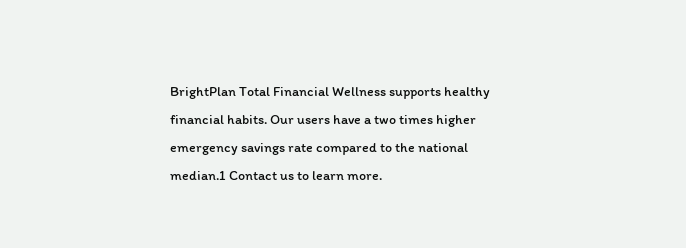BrightPlan Total Financial Wellness supports healthy financial habits. Our users have a two times higher emergency savings rate compared to the national median.1 Contact us to learn more.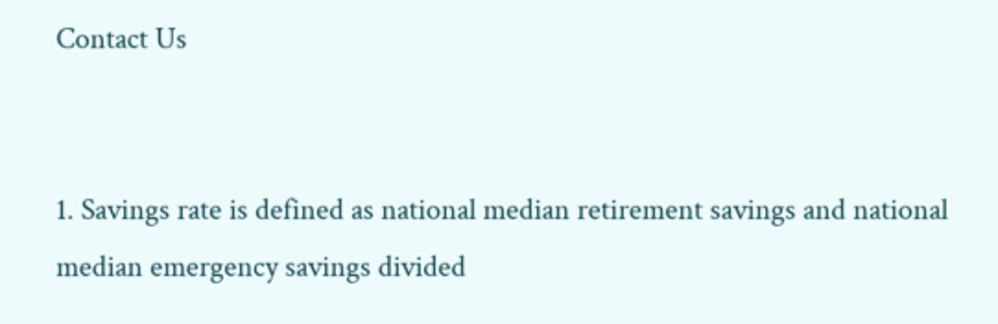Contact Us


1. Savings rate is defined as national median retirement savings and national median emergency savings divided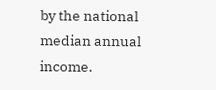by the national median annual income.